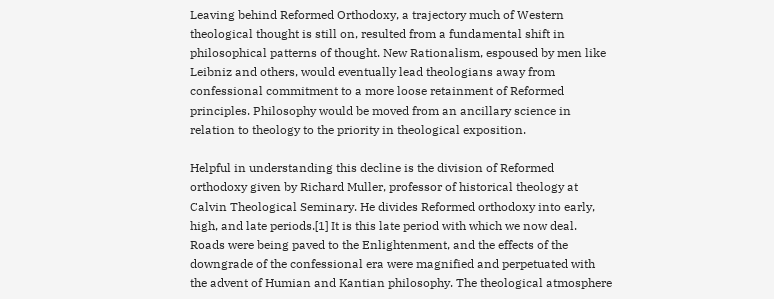Leaving behind Reformed Orthodoxy, a trajectory much of Western theological thought is still on, resulted from a fundamental shift in philosophical patterns of thought. New Rationalism, espoused by men like Leibniz and others, would eventually lead theologians away from confessional commitment to a more loose retainment of Reformed principles. Philosophy would be moved from an ancillary science in relation to theology to the priority in theological exposition.

Helpful in understanding this decline is the division of Reformed orthodoxy given by Richard Muller, professor of historical theology at Calvin Theological Seminary. He divides Reformed orthodoxy into early, high, and late periods.[1] It is this late period with which we now deal. Roads were being paved to the Enlightenment, and the effects of the downgrade of the confessional era were magnified and perpetuated with the advent of Humian and Kantian philosophy. The theological atmosphere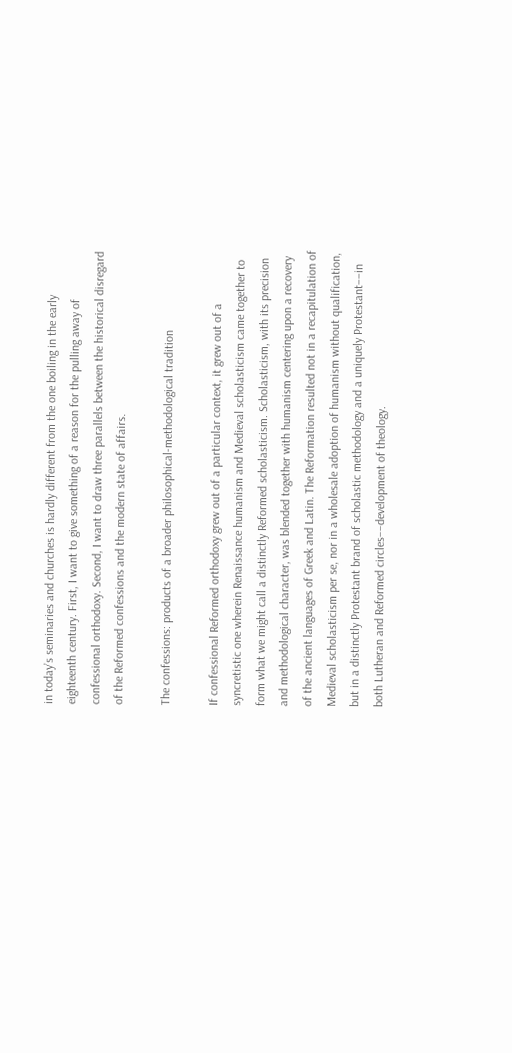in today’s seminaries and churches is hardly different from the one boiling in the early eighteenth century. First, I want to give something of a reason for the pulling away of confessional orthodoxy. Second, I want to draw three parallels between the historical disregard of the Reformed confessions and the modern state of affairs.

The confessions: products of a broader philosophical-methodological tradition

If confessional Reformed orthodoxy grew out of a particular context, it grew out of a syncretistic one wherein Renaissance humanism and Medieval scholasticism came together to form what we might call a distinctly Reformed scholasticism. Scholasticism, with its precision and methodological character, was blended together with humanism centering upon a recovery of the ancient languages of Greek and Latin. The Reformation resulted not in a recapitulation of Medieval scholasticism per se, nor in a wholesale adoption of humanism without qualification, but in a distinctly Protestant brand of scholastic methodology and a uniquely Protestant––in both Lutheran and Reformed circles––development of theology.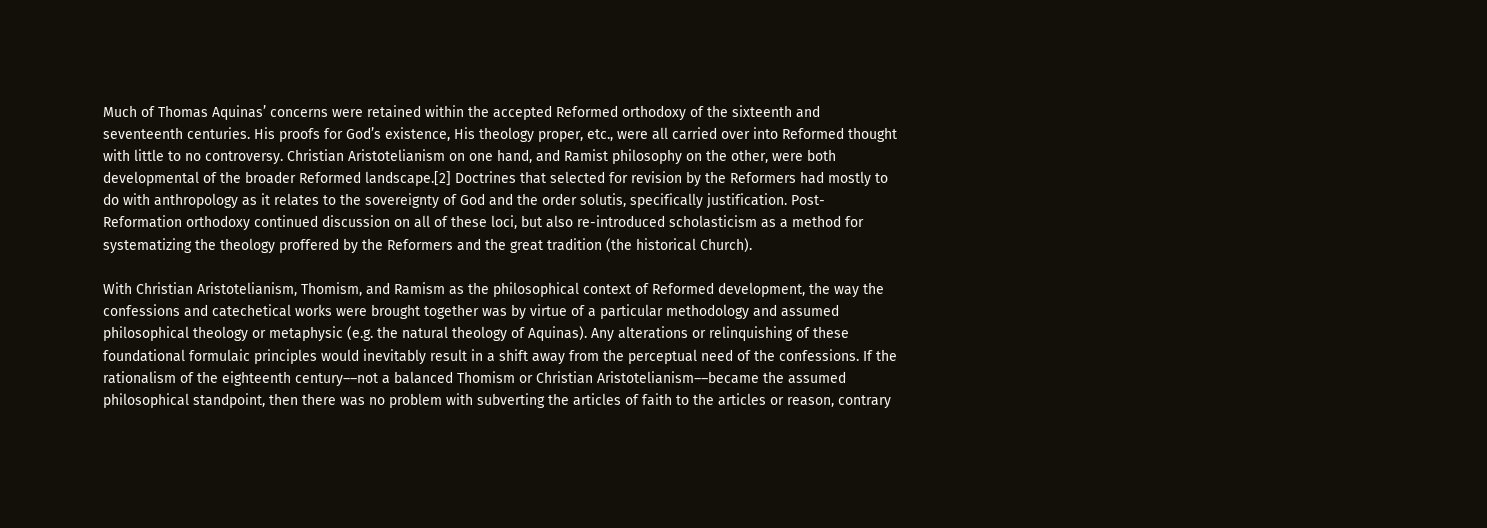Much of Thomas Aquinas’ concerns were retained within the accepted Reformed orthodoxy of the sixteenth and seventeenth centuries. His proofs for God’s existence, His theology proper, etc., were all carried over into Reformed thought with little to no controversy. Christian Aristotelianism on one hand, and Ramist philosophy on the other, were both developmental of the broader Reformed landscape.[2] Doctrines that selected for revision by the Reformers had mostly to do with anthropology as it relates to the sovereignty of God and the order solutis, specifically justification. Post-Reformation orthodoxy continued discussion on all of these loci, but also re-introduced scholasticism as a method for systematizing the theology proffered by the Reformers and the great tradition (the historical Church).

With Christian Aristotelianism, Thomism, and Ramism as the philosophical context of Reformed development, the way the confessions and catechetical works were brought together was by virtue of a particular methodology and assumed philosophical theology or metaphysic (e.g. the natural theology of Aquinas). Any alterations or relinquishing of these foundational formulaic principles would inevitably result in a shift away from the perceptual need of the confessions. If the rationalism of the eighteenth century––not a balanced Thomism or Christian Aristotelianism––became the assumed philosophical standpoint, then there was no problem with subverting the articles of faith to the articles or reason, contrary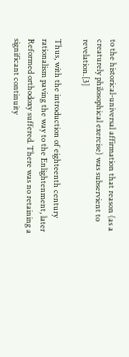to the historical-universal affirmation that reason (as a creaturely philosophical exercise) was subservient to revelation.[3]

Thus, with the introduction of eighteenth century rationalism paving the way to the Enlightenment, later Reformed orthodoxy suffered. There was no retaining a significant continuity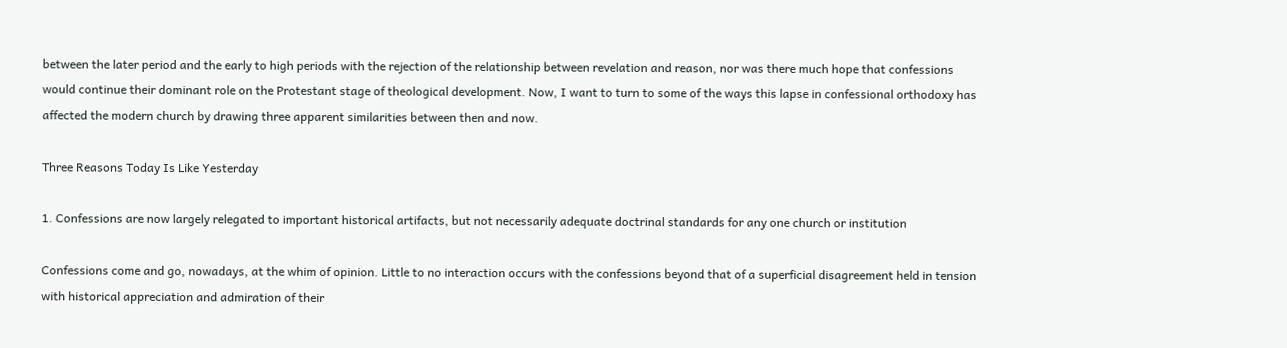between the later period and the early to high periods with the rejection of the relationship between revelation and reason, nor was there much hope that confessions would continue their dominant role on the Protestant stage of theological development. Now, I want to turn to some of the ways this lapse in confessional orthodoxy has affected the modern church by drawing three apparent similarities between then and now.

Three Reasons Today Is Like Yesterday

1. Confessions are now largely relegated to important historical artifacts, but not necessarily adequate doctrinal standards for any one church or institution

Confessions come and go, nowadays, at the whim of opinion. Little to no interaction occurs with the confessions beyond that of a superficial disagreement held in tension with historical appreciation and admiration of their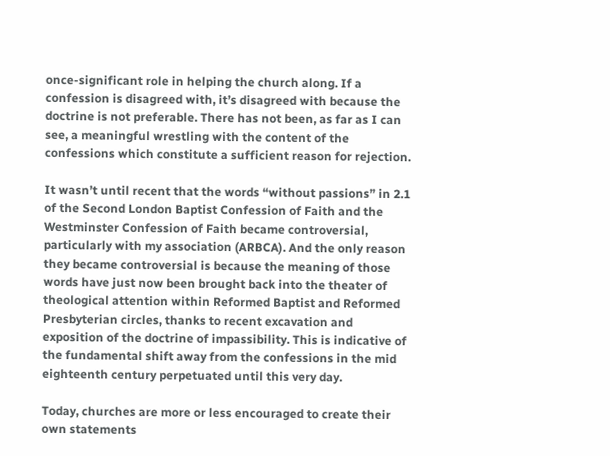once-significant role in helping the church along. If a confession is disagreed with, it’s disagreed with because the doctrine is not preferable. There has not been, as far as I can see, a meaningful wrestling with the content of the confessions which constitute a sufficient reason for rejection.

It wasn’t until recent that the words “without passions” in 2.1 of the Second London Baptist Confession of Faith and the Westminster Confession of Faith became controversial, particularly with my association (ARBCA). And the only reason they became controversial is because the meaning of those words have just now been brought back into the theater of theological attention within Reformed Baptist and Reformed Presbyterian circles, thanks to recent excavation and exposition of the doctrine of impassibility. This is indicative of the fundamental shift away from the confessions in the mid eighteenth century perpetuated until this very day.

Today, churches are more or less encouraged to create their own statements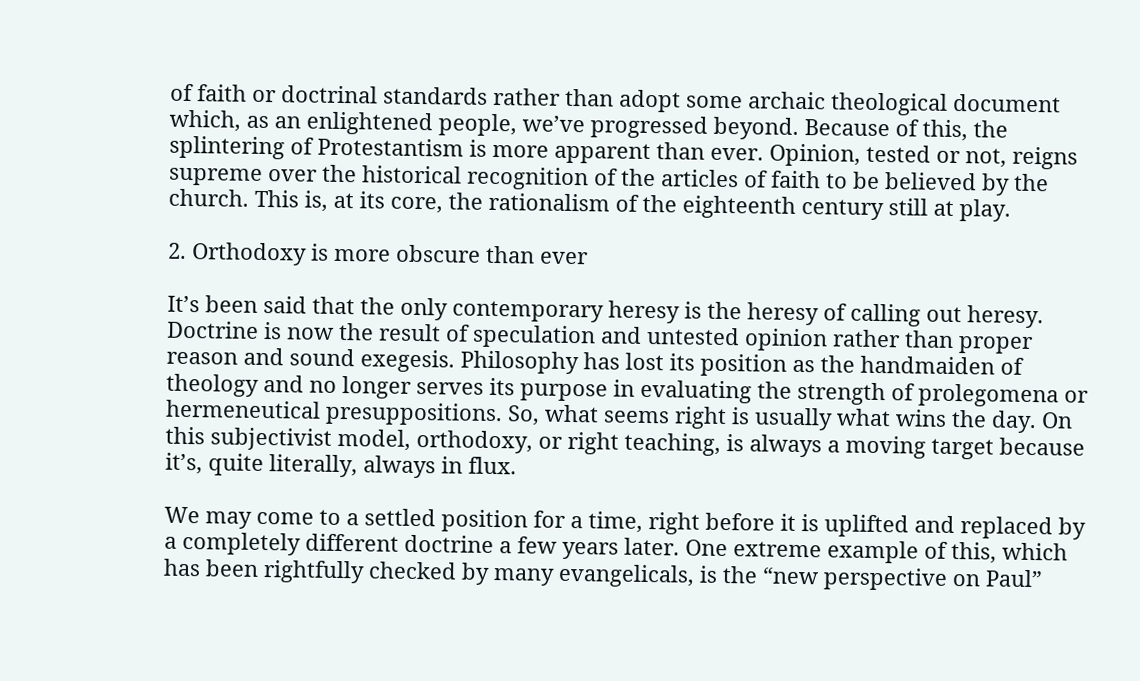of faith or doctrinal standards rather than adopt some archaic theological document which, as an enlightened people, we’ve progressed beyond. Because of this, the splintering of Protestantism is more apparent than ever. Opinion, tested or not, reigns supreme over the historical recognition of the articles of faith to be believed by the church. This is, at its core, the rationalism of the eighteenth century still at play.

2. Orthodoxy is more obscure than ever

It’s been said that the only contemporary heresy is the heresy of calling out heresy. Doctrine is now the result of speculation and untested opinion rather than proper reason and sound exegesis. Philosophy has lost its position as the handmaiden of theology and no longer serves its purpose in evaluating the strength of prolegomena or hermeneutical presuppositions. So, what seems right is usually what wins the day. On this subjectivist model, orthodoxy, or right teaching, is always a moving target because it’s, quite literally, always in flux.

We may come to a settled position for a time, right before it is uplifted and replaced by a completely different doctrine a few years later. One extreme example of this, which has been rightfully checked by many evangelicals, is the “new perspective on Paul”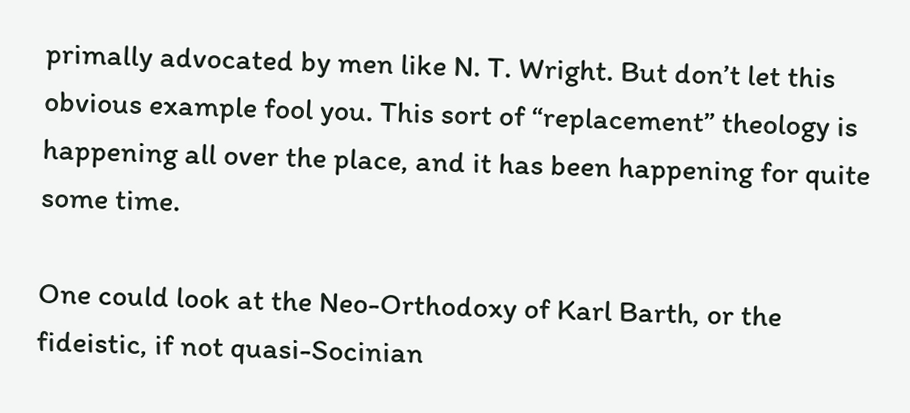primally advocated by men like N. T. Wright. But don’t let this obvious example fool you. This sort of “replacement” theology is happening all over the place, and it has been happening for quite some time.

One could look at the Neo-Orthodoxy of Karl Barth, or the fideistic, if not quasi-Socinian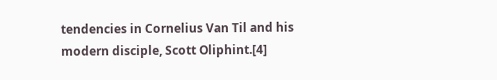tendencies in Cornelius Van Til and his modern disciple, Scott Oliphint.[4]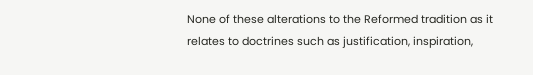None of these alterations to the Reformed tradition as it relates to doctrines such as justification, inspiration,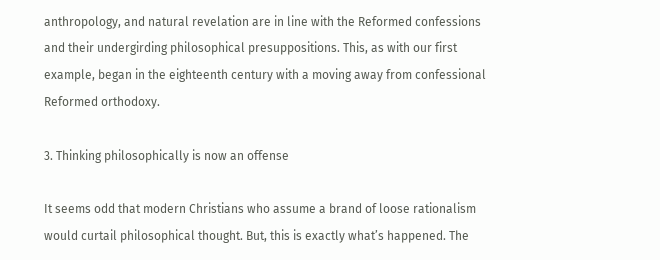anthropology, and natural revelation are in line with the Reformed confessions and their undergirding philosophical presuppositions. This, as with our first example, began in the eighteenth century with a moving away from confessional Reformed orthodoxy.

3. Thinking philosophically is now an offense

It seems odd that modern Christians who assume a brand of loose rationalism would curtail philosophical thought. But, this is exactly what’s happened. The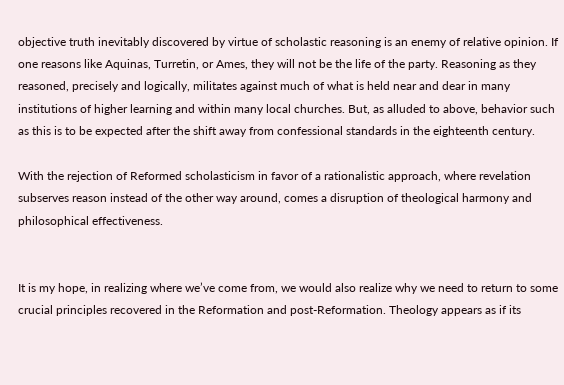objective truth inevitably discovered by virtue of scholastic reasoning is an enemy of relative opinion. If one reasons like Aquinas, Turretin, or Ames, they will not be the life of the party. Reasoning as they reasoned, precisely and logically, militates against much of what is held near and dear in many institutions of higher learning and within many local churches. But, as alluded to above, behavior such as this is to be expected after the shift away from confessional standards in the eighteenth century.

With the rejection of Reformed scholasticism in favor of a rationalistic approach, where revelation subserves reason instead of the other way around, comes a disruption of theological harmony and philosophical effectiveness.


It is my hope, in realizing where we’ve come from, we would also realize why we need to return to some crucial principles recovered in the Reformation and post-Reformation. Theology appears as if its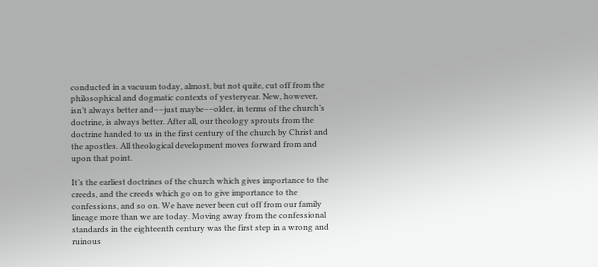conducted in a vacuum today, almost, but not quite, cut off from the philosophical and dogmatic contexts of yesteryear. New, however, isn’t always better and––just maybe––older, in terms of the church’s doctrine, is always better. After all, our theology sprouts from the doctrine handed to us in the first century of the church by Christ and the apostles. All theological development moves forward from and upon that point.

It’s the earliest doctrines of the church which gives importance to the creeds, and the creeds which go on to give importance to the confessions, and so on. We have never been cut off from our family lineage more than we are today. Moving away from the confessional standards in the eighteenth century was the first step in a wrong and ruinous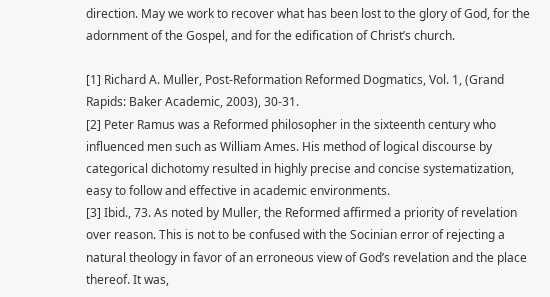direction. May we work to recover what has been lost to the glory of God, for the adornment of the Gospel, and for the edification of Christ’s church.

[1] Richard A. Muller, Post-Reformation Reformed Dogmatics, Vol. 1, (Grand Rapids: Baker Academic, 2003), 30-31.
[2] Peter Ramus was a Reformed philosopher in the sixteenth century who influenced men such as William Ames. His method of logical discourse by categorical dichotomy resulted in highly precise and concise systematization, easy to follow and effective in academic environments.
[3] Ibid., 73. As noted by Muller, the Reformed affirmed a priority of revelation over reason. This is not to be confused with the Socinian error of rejecting a natural theology in favor of an erroneous view of God’s revelation and the place thereof. It was,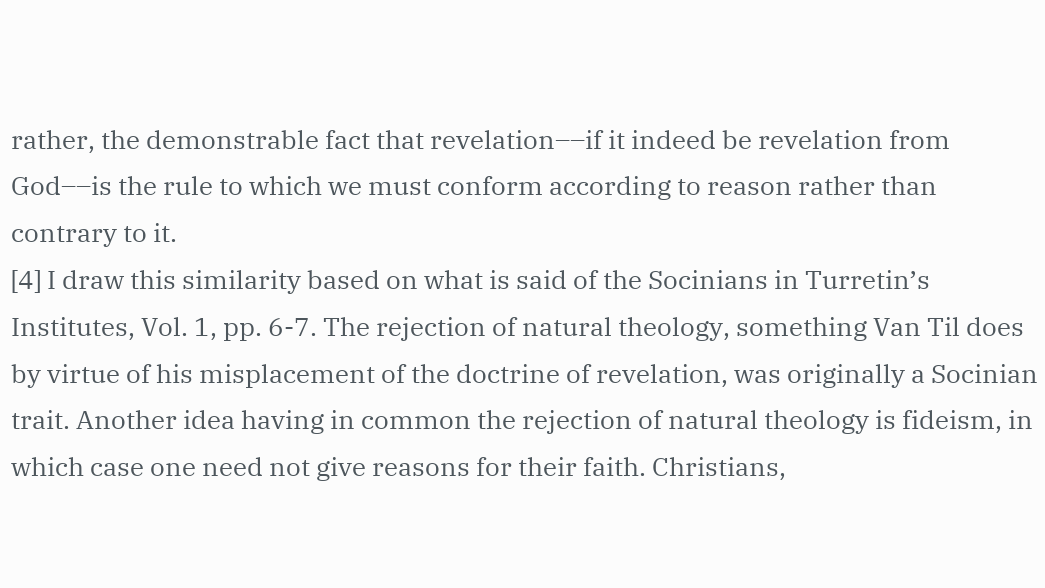rather, the demonstrable fact that revelation––if it indeed be revelation from God––is the rule to which we must conform according to reason rather than contrary to it.
[4] I draw this similarity based on what is said of the Socinians in Turretin’s Institutes, Vol. 1, pp. 6-7. The rejection of natural theology, something Van Til does by virtue of his misplacement of the doctrine of revelation, was originally a Socinian trait. Another idea having in common the rejection of natural theology is fideism, in which case one need not give reasons for their faith. Christians,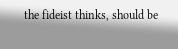the fideist thinks, should be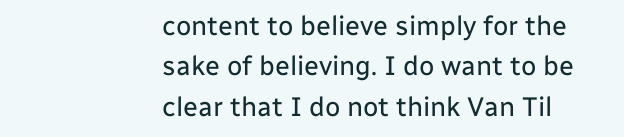content to believe simply for the sake of believing. I do want to be clear that I do not think Van Til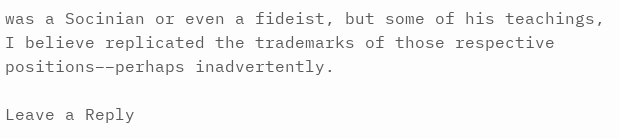was a Socinian or even a fideist, but some of his teachings, I believe replicated the trademarks of those respective positions––perhaps inadvertently.

Leave a Reply